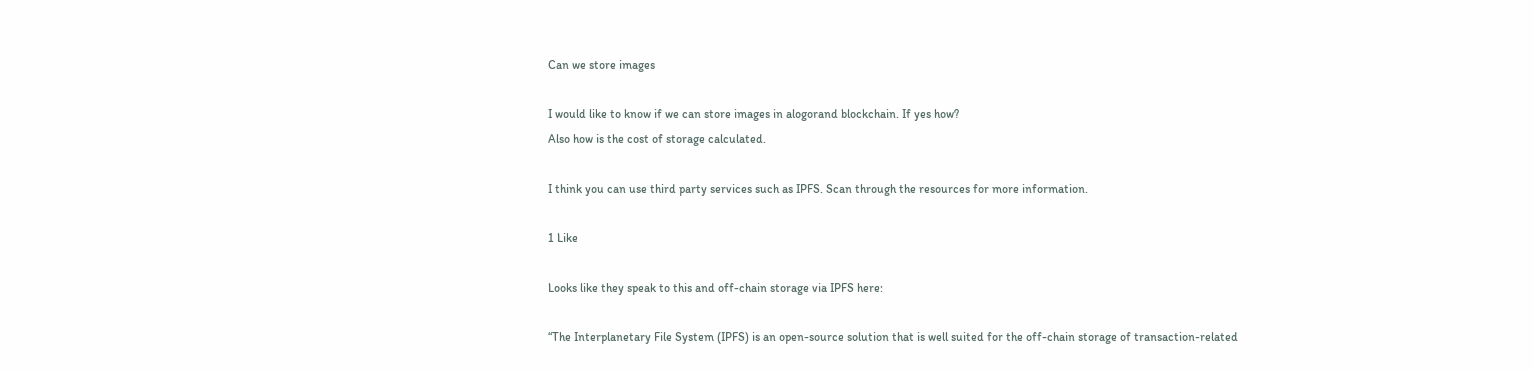Can we store images

I would like to know if we can store images in alogorand blockchain. If yes how?
Also how is the cost of storage calculated.

I think you can use third party services such as IPFS. Scan through the resources for more information.

1 Like

Looks like they speak to this and off-chain storage via IPFS here:

“The Interplanetary File System (IPFS) is an open-source solution that is well suited for the off-chain storage of transaction-related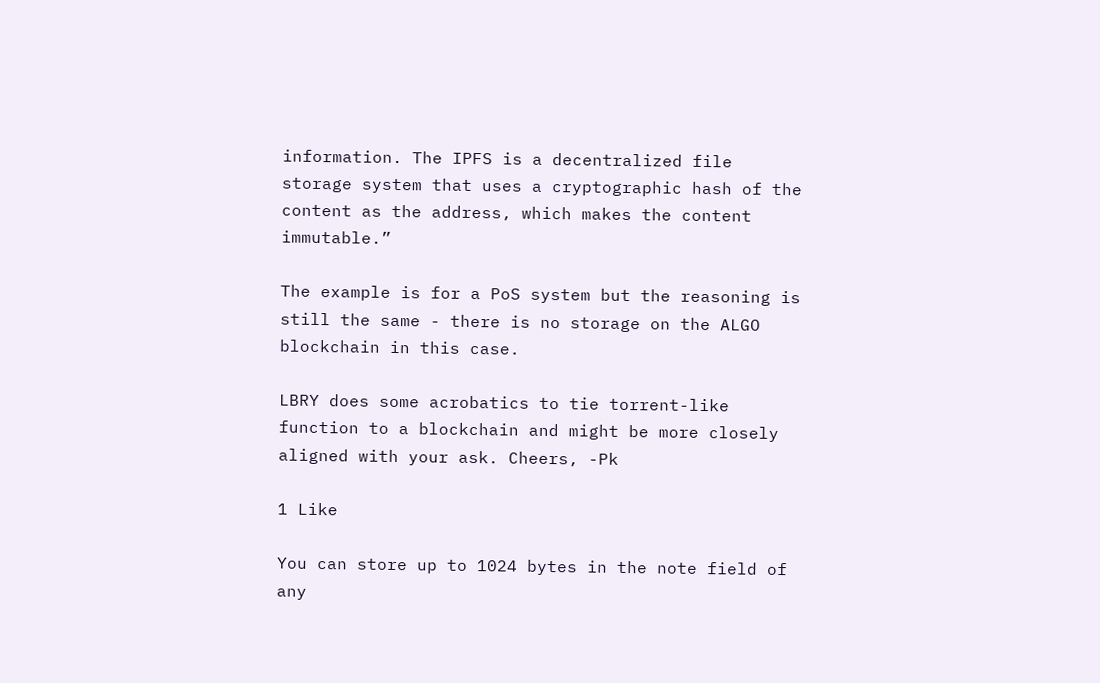information. The IPFS is a decentralized file storage system that uses a cryptographic hash of the content as the address, which makes the content immutable.”

The example is for a PoS system but the reasoning is still the same - there is no storage on the ALGO blockchain in this case.

LBRY does some acrobatics to tie torrent-like function to a blockchain and might be more closely aligned with your ask. Cheers, -Pk

1 Like

You can store up to 1024 bytes in the note field of any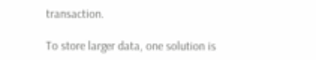transaction.

To store larger data, one solution is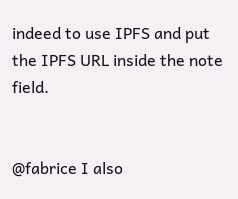indeed to use IPFS and put the IPFS URL inside the note field.


@fabrice I also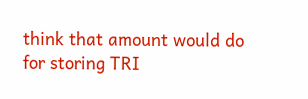think that amount would do for storing TRI